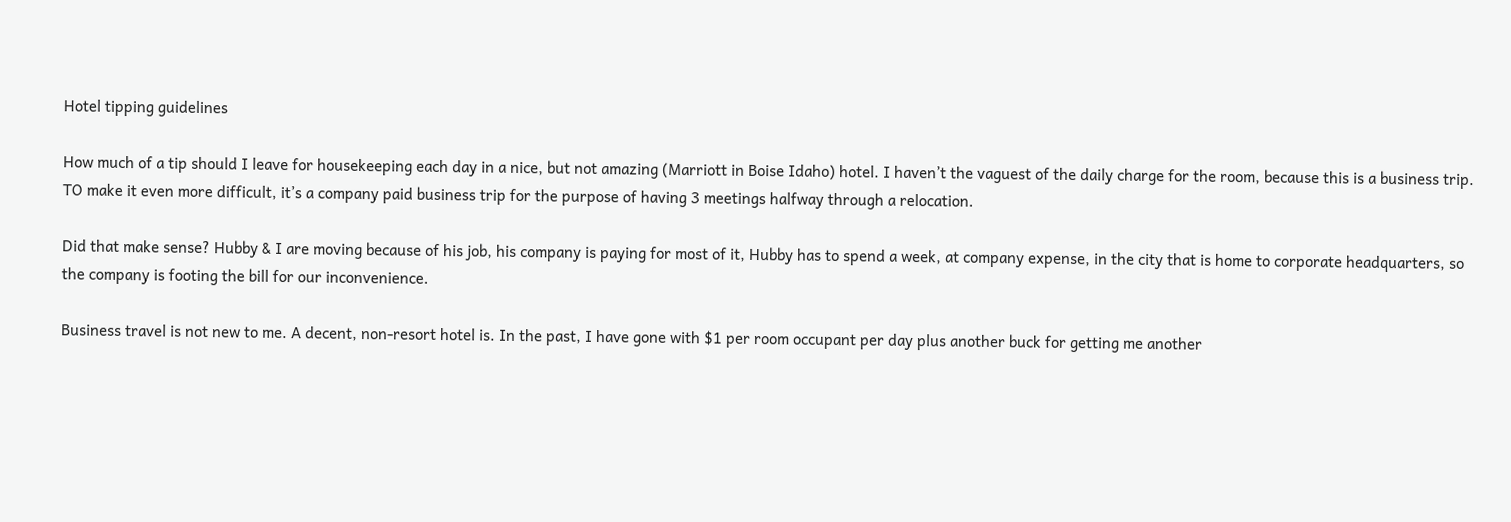Hotel tipping guidelines

How much of a tip should I leave for housekeeping each day in a nice, but not amazing (Marriott in Boise Idaho) hotel. I haven’t the vaguest of the daily charge for the room, because this is a business trip. TO make it even more difficult, it’s a company paid business trip for the purpose of having 3 meetings halfway through a relocation.

Did that make sense? Hubby & I are moving because of his job, his company is paying for most of it, Hubby has to spend a week, at company expense, in the city that is home to corporate headquarters, so the company is footing the bill for our inconvenience.

Business travel is not new to me. A decent, non-resort hotel is. In the past, I have gone with $1 per room occupant per day plus another buck for getting me another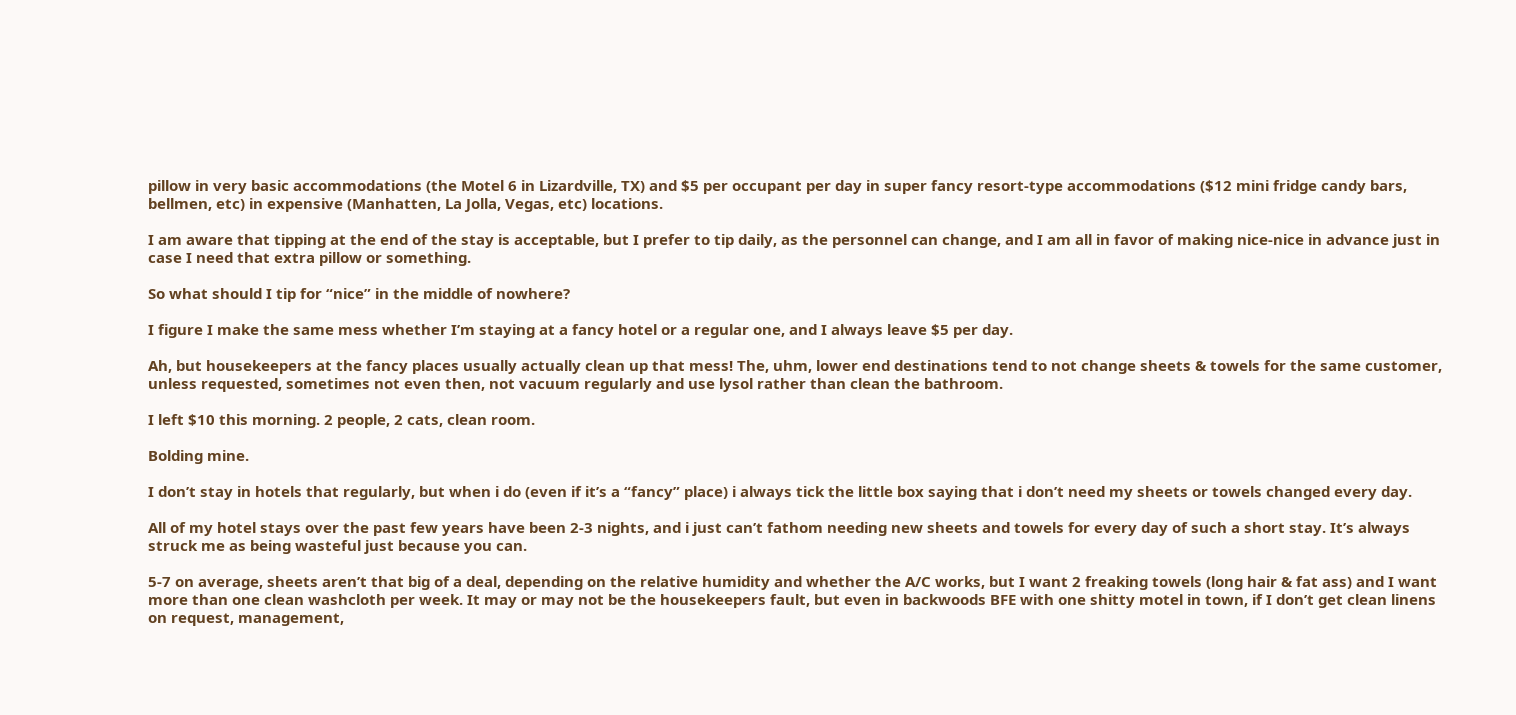pillow in very basic accommodations (the Motel 6 in Lizardville, TX) and $5 per occupant per day in super fancy resort-type accommodations ($12 mini fridge candy bars, bellmen, etc) in expensive (Manhatten, La Jolla, Vegas, etc) locations.

I am aware that tipping at the end of the stay is acceptable, but I prefer to tip daily, as the personnel can change, and I am all in favor of making nice-nice in advance just in case I need that extra pillow or something.

So what should I tip for “nice” in the middle of nowhere?

I figure I make the same mess whether I’m staying at a fancy hotel or a regular one, and I always leave $5 per day.

Ah, but housekeepers at the fancy places usually actually clean up that mess! The, uhm, lower end destinations tend to not change sheets & towels for the same customer, unless requested, sometimes not even then, not vacuum regularly and use lysol rather than clean the bathroom.

I left $10 this morning. 2 people, 2 cats, clean room.

Bolding mine.

I don’t stay in hotels that regularly, but when i do (even if it’s a “fancy” place) i always tick the little box saying that i don’t need my sheets or towels changed every day.

All of my hotel stays over the past few years have been 2-3 nights, and i just can’t fathom needing new sheets and towels for every day of such a short stay. It’s always struck me as being wasteful just because you can.

5-7 on average, sheets aren’t that big of a deal, depending on the relative humidity and whether the A/C works, but I want 2 freaking towels (long hair & fat ass) and I want more than one clean washcloth per week. It may or may not be the housekeepers fault, but even in backwoods BFE with one shitty motel in town, if I don’t get clean linens on request, management,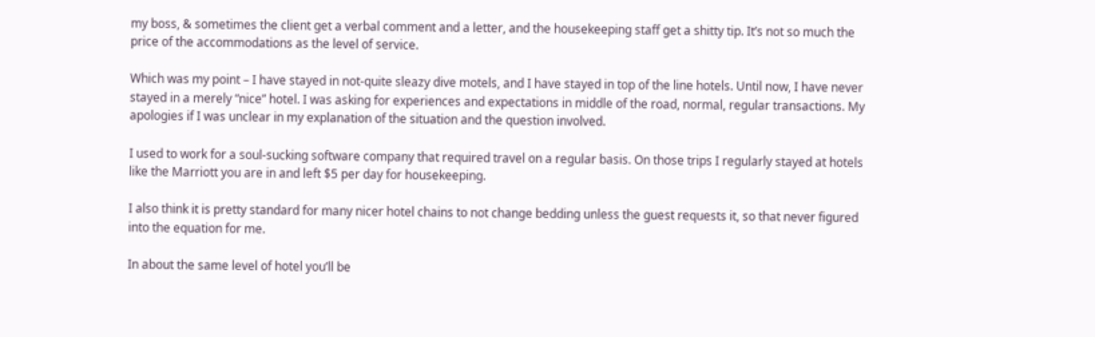my boss, & sometimes the client get a verbal comment and a letter, and the housekeeping staff get a shitty tip. It’s not so much the price of the accommodations as the level of service.

Which was my point – I have stayed in not-quite sleazy dive motels, and I have stayed in top of the line hotels. Until now, I have never stayed in a merely “nice” hotel. I was asking for experiences and expectations in middle of the road, normal, regular transactions. My apologies if I was unclear in my explanation of the situation and the question involved.

I used to work for a soul-sucking software company that required travel on a regular basis. On those trips I regularly stayed at hotels like the Marriott you are in and left $5 per day for housekeeping.

I also think it is pretty standard for many nicer hotel chains to not change bedding unless the guest requests it, so that never figured into the equation for me.

In about the same level of hotel you’ll be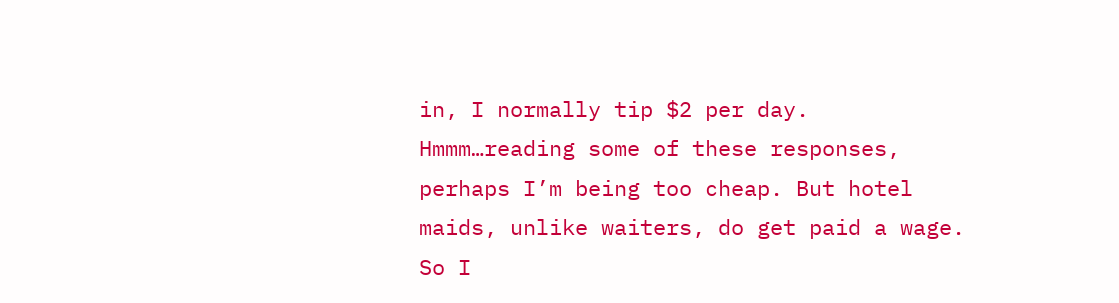in, I normally tip $2 per day. Hmmm…reading some of these responses, perhaps I’m being too cheap. But hotel maids, unlike waiters, do get paid a wage. So I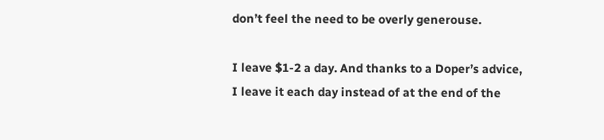don’t feel the need to be overly generouse.

I leave $1-2 a day. And thanks to a Doper’s advice, I leave it each day instead of at the end of the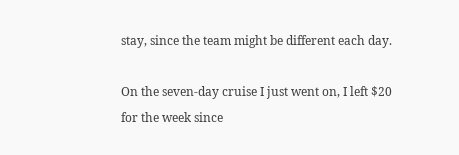stay, since the team might be different each day.

On the seven-day cruise I just went on, I left $20 for the week since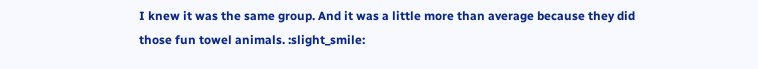I knew it was the same group. And it was a little more than average because they did those fun towel animals. :slight_smile: